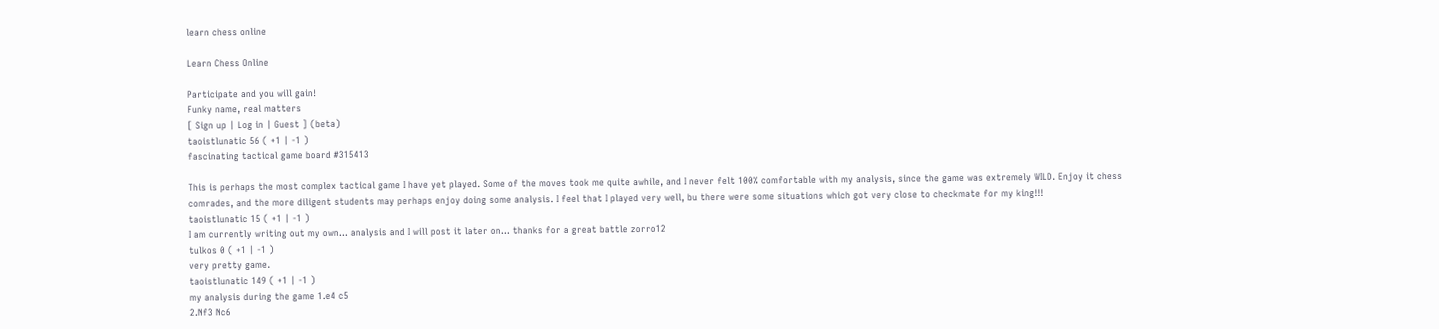learn chess online

Learn Chess Online

Participate and you will gain!
Funky name, real matters
[ Sign up | Log in | Guest ] (beta)
taoistlunatic 56 ( +1 | -1 )
fascinating tactical game board #315413

This is perhaps the most complex tactical game I have yet played. Some of the moves took me quite awhile, and I never felt 100% comfortable with my analysis, since the game was extremely WILD. Enjoy it chess comrades, and the more diligent students may perhaps enjoy doing some analysis. I feel that I played very well, bu there were some situations which got very close to checkmate for my king!!!
taoistlunatic 15 ( +1 | -1 )
I am currently writing out my own... analysis and I will post it later on... thanks for a great battle zorro12
tulkos 0 ( +1 | -1 )
very pretty game.
taoistlunatic 149 ( +1 | -1 )
my analysis during the game 1.e4 c5
2.Nf3 Nc6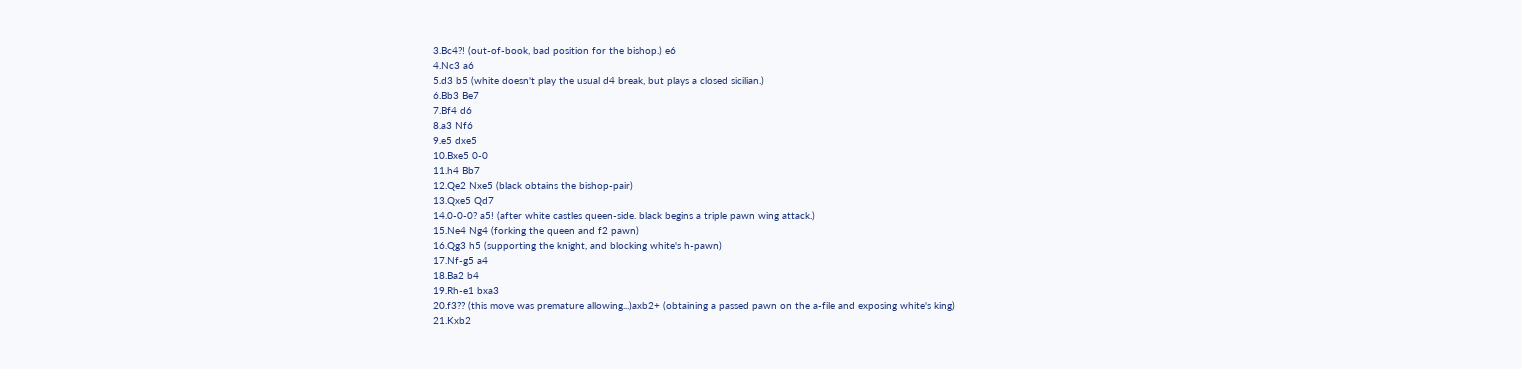3.Bc4?! (out-of-book, bad position for the bishop.) e6
4.Nc3 a6
5.d3 b5 (white doesn't play the usual d4 break, but plays a closed sicilian.)
6.Bb3 Be7
7.Bf4 d6
8.a3 Nf6
9.e5 dxe5
10.Bxe5 0-0
11.h4 Bb7
12.Qe2 Nxe5 (black obtains the bishop-pair)
13.Qxe5 Qd7
14.0-0-0? a5! (after white castles queen-side. black begins a triple pawn wing attack.)
15.Ne4 Ng4 (forking the queen and f2 pawn)
16.Qg3 h5 (supporting the knight, and blocking white's h-pawn)
17.Nf-g5 a4
18.Ba2 b4
19.Rh-e1 bxa3
20.f3?? (this move was premature allowing...)axb2+ (obtaining a passed pawn on the a-file and exposing white's king)
21.Kxb2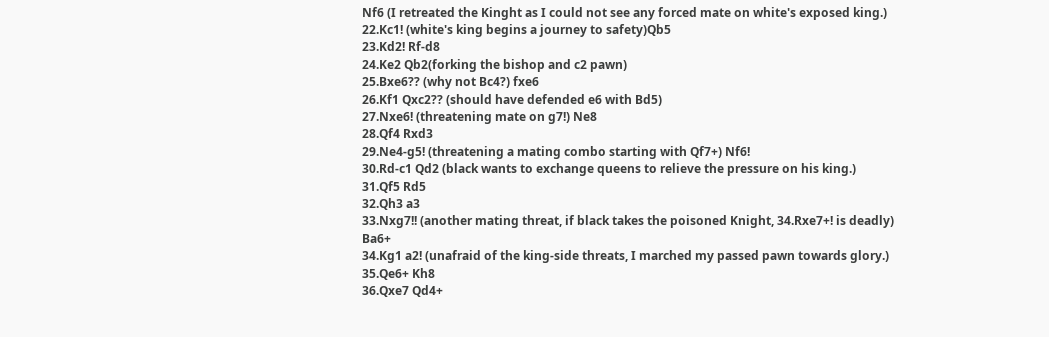Nf6 (I retreated the Kinght as I could not see any forced mate on white's exposed king.)
22.Kc1! (white's king begins a journey to safety)Qb5
23.Kd2! Rf-d8
24.Ke2 Qb2(forking the bishop and c2 pawn)
25.Bxe6?? (why not Bc4?) fxe6
26.Kf1 Qxc2?? (should have defended e6 with Bd5)
27.Nxe6! (threatening mate on g7!) Ne8
28.Qf4 Rxd3
29.Ne4-g5! (threatening a mating combo starting with Qf7+) Nf6!
30.Rd-c1 Qd2 (black wants to exchange queens to relieve the pressure on his king.)
31.Qf5 Rd5
32.Qh3 a3
33.Nxg7!! (another mating threat, if black takes the poisoned Knight, 34.Rxe7+! is deadly) Ba6+
34.Kg1 a2! (unafraid of the king-side threats, I marched my passed pawn towards glory.)
35.Qe6+ Kh8
36.Qxe7 Qd4+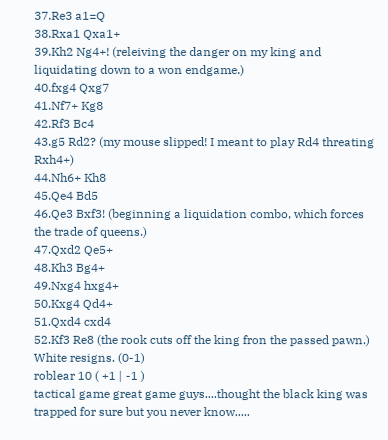37.Re3 a1=Q
38.Rxa1 Qxa1+
39.Kh2 Ng4+! (releiving the danger on my king and liquidating down to a won endgame.)
40.fxg4 Qxg7
41.Nf7+ Kg8
42.Rf3 Bc4
43.g5 Rd2? (my mouse slipped! I meant to play Rd4 threating Rxh4+)
44.Nh6+ Kh8
45.Qe4 Bd5
46.Qe3 Bxf3! (beginning a liquidation combo, which forces the trade of queens.)
47.Qxd2 Qe5+
48.Kh3 Bg4+
49.Nxg4 hxg4+
50.Kxg4 Qd4+
51.Qxd4 cxd4
52.Kf3 Re8 (the rook cuts off the king fron the passed pawn.) White resigns. (0-1)
roblear 10 ( +1 | -1 )
tactical game great game guys....thought the black king was trapped for sure but you never know.....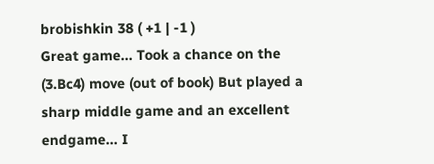brobishkin 38 ( +1 | -1 )
Great game... Took a chance on the (3.Bc4) move (out of book) But played a sharp middle game and an excellent endgame... I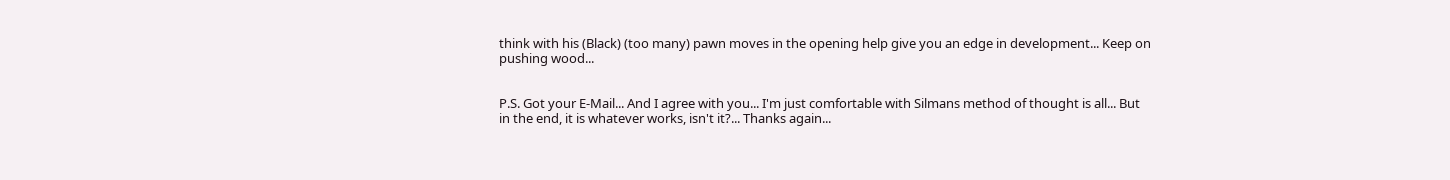think with his (Black) (too many) pawn moves in the opening help give you an edge in development... Keep on pushing wood...


P.S. Got your E-Mail... And I agree with you... I'm just comfortable with Silmans method of thought is all... But in the end, it is whatever works, isn't it?... Thanks again...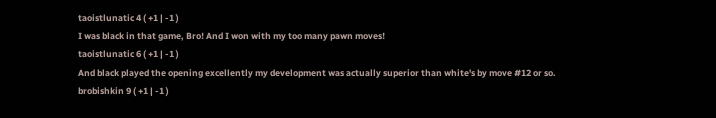taoistlunatic 4 ( +1 | -1 )
I was black in that game, Bro! And I won with my too many pawn moves!
taoistlunatic 6 ( +1 | -1 )
And black played the opening excellently my development was actually superior than white's by move #12 or so.
brobishkin 9 ( +1 | -1 )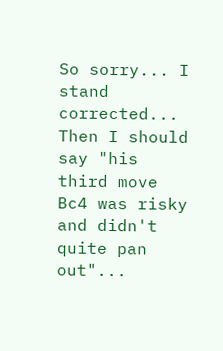So sorry... I stand corrected... Then I should say "his third move Bc4 was risky and didn't quite pan out"...